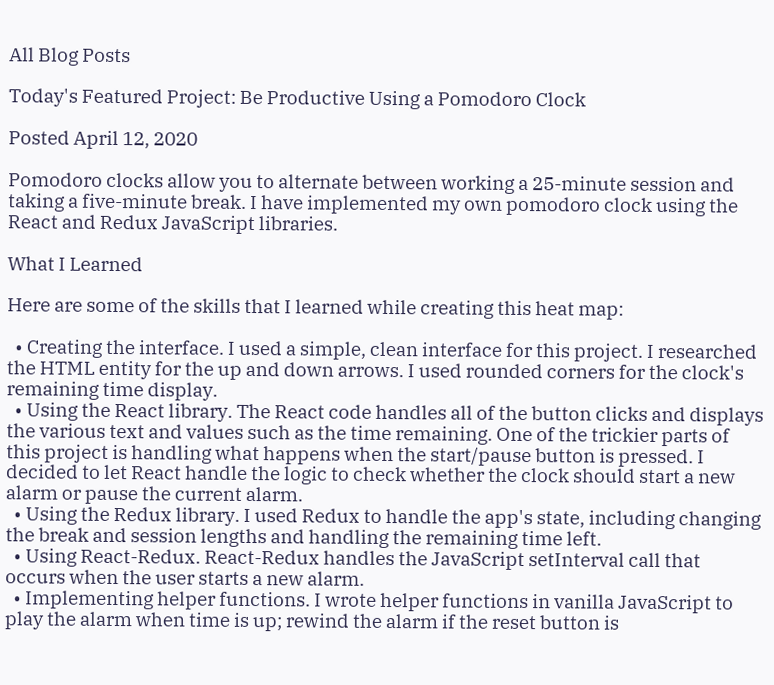All Blog Posts

Today's Featured Project: Be Productive Using a Pomodoro Clock

Posted April 12, 2020

Pomodoro clocks allow you to alternate between working a 25-minute session and taking a five-minute break. I have implemented my own pomodoro clock using the React and Redux JavaScript libraries.

What I Learned

Here are some of the skills that I learned while creating this heat map:

  • Creating the interface. I used a simple, clean interface for this project. I researched the HTML entity for the up and down arrows. I used rounded corners for the clock's remaining time display.
  • Using the React library. The React code handles all of the button clicks and displays the various text and values such as the time remaining. One of the trickier parts of this project is handling what happens when the start/pause button is pressed. I decided to let React handle the logic to check whether the clock should start a new alarm or pause the current alarm.
  • Using the Redux library. I used Redux to handle the app's state, including changing the break and session lengths and handling the remaining time left.
  • Using React-Redux. React-Redux handles the JavaScript setInterval call that occurs when the user starts a new alarm.
  • Implementing helper functions. I wrote helper functions in vanilla JavaScript to play the alarm when time is up; rewind the alarm if the reset button is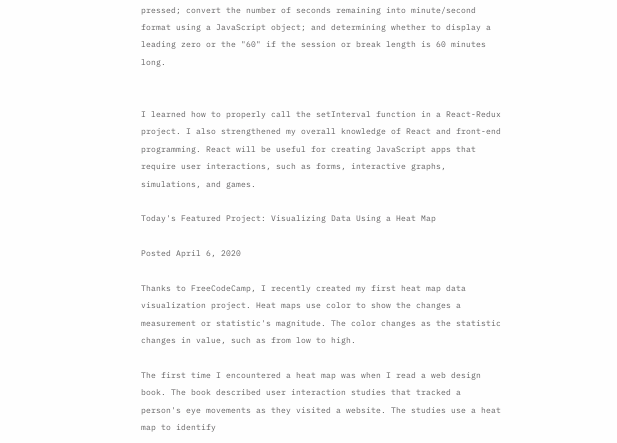pressed; convert the number of seconds remaining into minute/second format using a JavaScript object; and determining whether to display a leading zero or the "60" if the session or break length is 60 minutes long.


I learned how to properly call the setInterval function in a React-Redux project. I also strengthened my overall knowledge of React and front-end programming. React will be useful for creating JavaScript apps that require user interactions, such as forms, interactive graphs, simulations, and games.

Today's Featured Project: Visualizing Data Using a Heat Map

Posted April 6, 2020

Thanks to FreeCodeCamp, I recently created my first heat map data visualization project. Heat maps use color to show the changes a measurement or statistic's magnitude. The color changes as the statistic changes in value, such as from low to high.

The first time I encountered a heat map was when I read a web design book. The book described user interaction studies that tracked a person's eye movements as they visited a website. The studies use a heat map to identify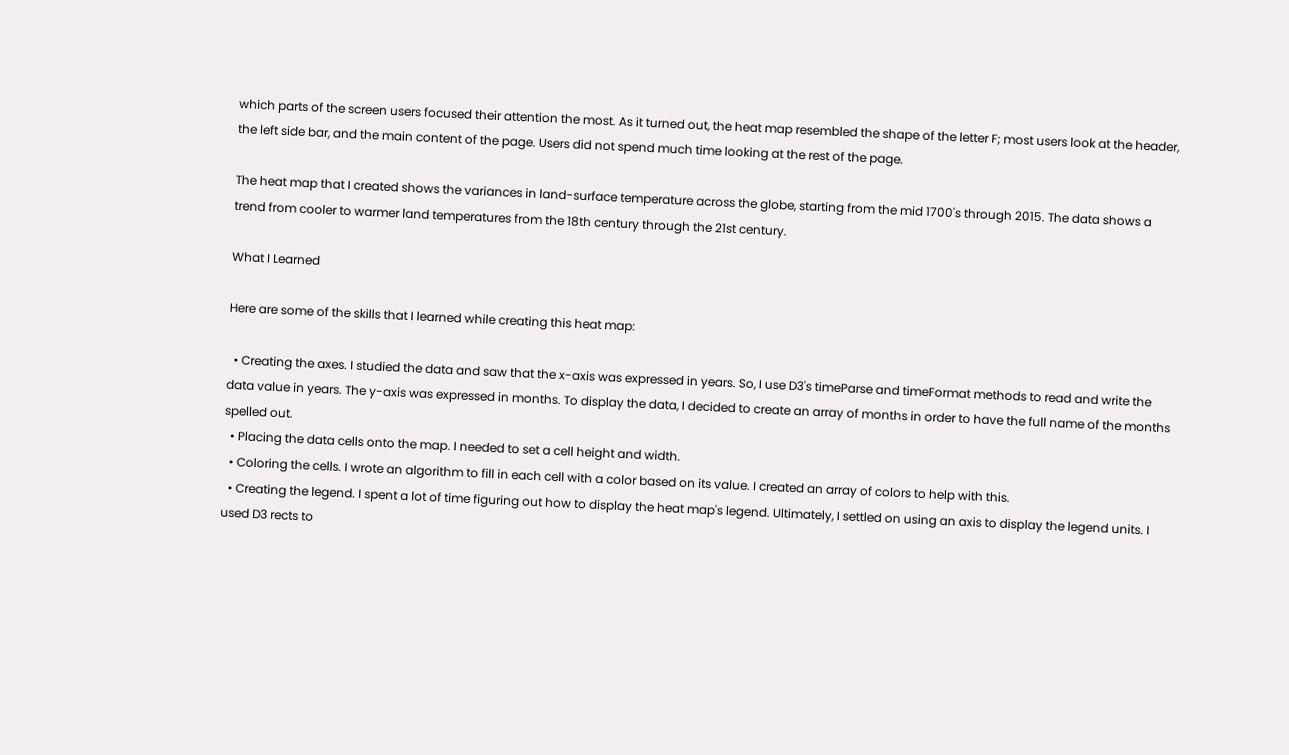which parts of the screen users focused their attention the most. As it turned out, the heat map resembled the shape of the letter F; most users look at the header, the left side bar, and the main content of the page. Users did not spend much time looking at the rest of the page.

The heat map that I created shows the variances in land-surface temperature across the globe, starting from the mid 1700's through 2015. The data shows a trend from cooler to warmer land temperatures from the 18th century through the 21st century.

What I Learned

Here are some of the skills that I learned while creating this heat map:

  • Creating the axes. I studied the data and saw that the x-axis was expressed in years. So, I use D3's timeParse and timeFormat methods to read and write the data value in years. The y-axis was expressed in months. To display the data, I decided to create an array of months in order to have the full name of the months spelled out.
  • Placing the data cells onto the map. I needed to set a cell height and width.
  • Coloring the cells. I wrote an algorithm to fill in each cell with a color based on its value. I created an array of colors to help with this.
  • Creating the legend. I spent a lot of time figuring out how to display the heat map's legend. Ultimately, I settled on using an axis to display the legend units. I used D3 rects to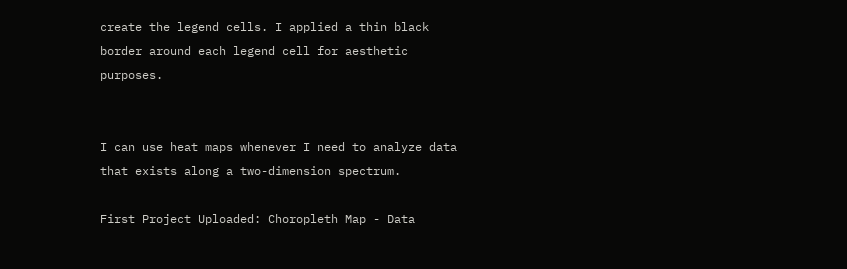create the legend cells. I applied a thin black border around each legend cell for aesthetic purposes.


I can use heat maps whenever I need to analyze data that exists along a two-dimension spectrum.

First Project Uploaded: Choropleth Map - Data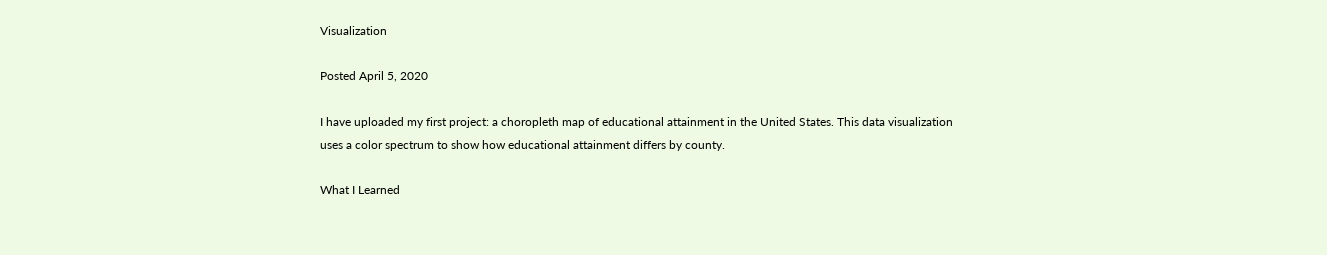Visualization

Posted April 5, 2020

I have uploaded my first project: a choropleth map of educational attainment in the United States. This data visualization uses a color spectrum to show how educational attainment differs by county.

What I Learned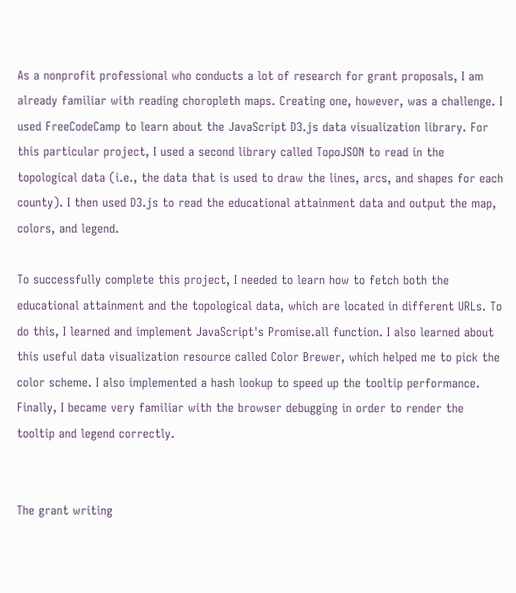As a nonprofit professional who conducts a lot of research for grant proposals, I am already familiar with reading choropleth maps. Creating one, however, was a challenge. I used FreeCodeCamp to learn about the JavaScript D3.js data visualization library. For this particular project, I used a second library called TopoJSON to read in the topological data (i.e., the data that is used to draw the lines, arcs, and shapes for each county). I then used D3.js to read the educational attainment data and output the map, colors, and legend.

To successfully complete this project, I needed to learn how to fetch both the educational attainment and the topological data, which are located in different URLs. To do this, I learned and implement JavaScript's Promise.all function. I also learned about this useful data visualization resource called Color Brewer, which helped me to pick the color scheme. I also implemented a hash lookup to speed up the tooltip performance. Finally, I became very familiar with the browser debugging in order to render the tooltip and legend correctly.


The grant writing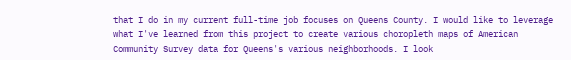that I do in my current full-time job focuses on Queens County. I would like to leverage what I've learned from this project to create various choropleth maps of American Community Survey data for Queens's various neighborhoods. I look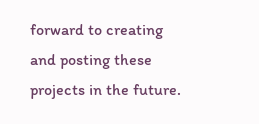forward to creating and posting these projects in the future.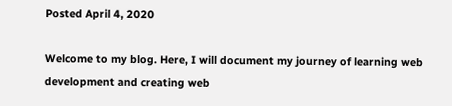Posted April 4, 2020

Welcome to my blog. Here, I will document my journey of learning web development and creating web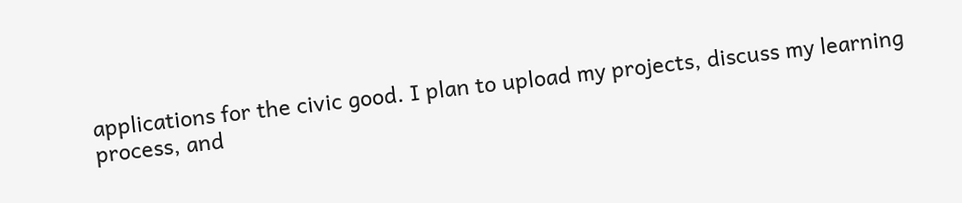applications for the civic good. I plan to upload my projects, discuss my learning process, and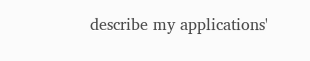describe my applications'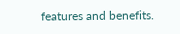features and benefits.